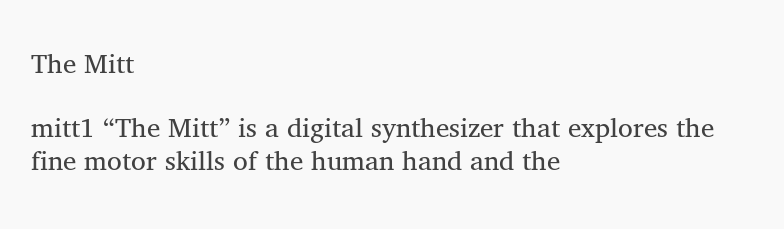The Mitt

mitt1 “The Mitt” is a digital synthesizer that explores the fine motor skills of the human hand and the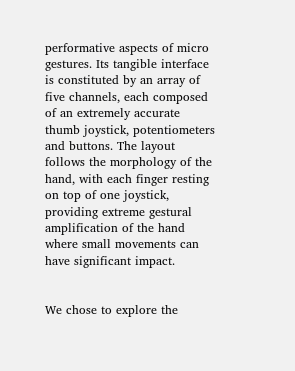performative aspects of micro gestures. Its tangible interface is constituted by an array of five channels, each composed of an extremely accurate thumb joystick, potentiometers and buttons. The layout follows the morphology of the hand, with each finger resting on top of one joystick, providing extreme gestural amplification of the hand where small movements can have significant impact.


We chose to explore the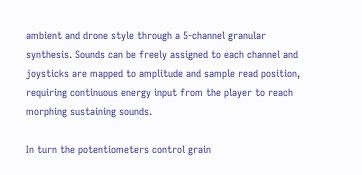ambient and drone style through a 5-channel granular synthesis. Sounds can be freely assigned to each channel and joysticks are mapped to amplitude and sample read position, requiring continuous energy input from the player to reach morphing sustaining sounds.

In turn the potentiometers control grain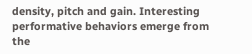density, pitch and gain. Interesting performative behaviors emerge from the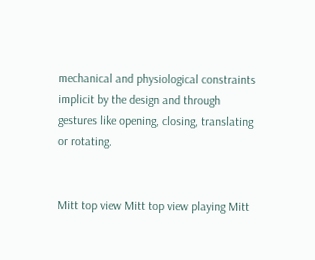mechanical and physiological constraints implicit by the design and through gestures like opening, closing, translating or rotating.


Mitt top view Mitt top view playing Mitt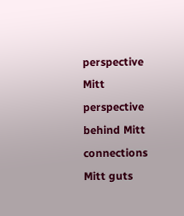perspective Mitt perspective behind Mitt connections Mitt guts